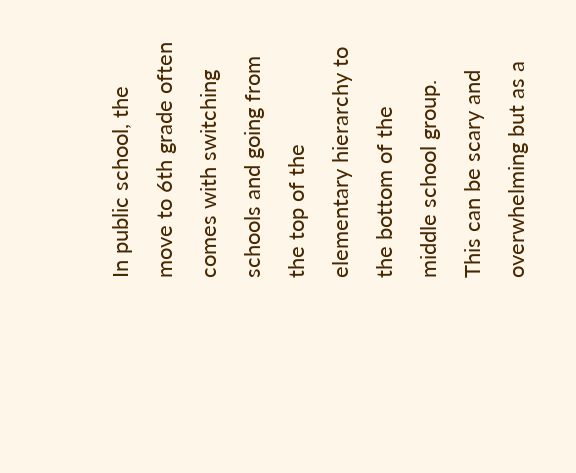In public school, the move to 6th grade often comes with switching schools and going from the top of the elementary hierarchy to the bottom of the middle school group. This can be scary and overwhelming but as a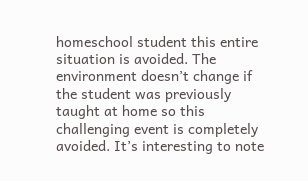homeschool student this entire situation is avoided. The environment doesn’t change if the student was previously taught at home so this challenging event is completely avoided. It’s interesting to note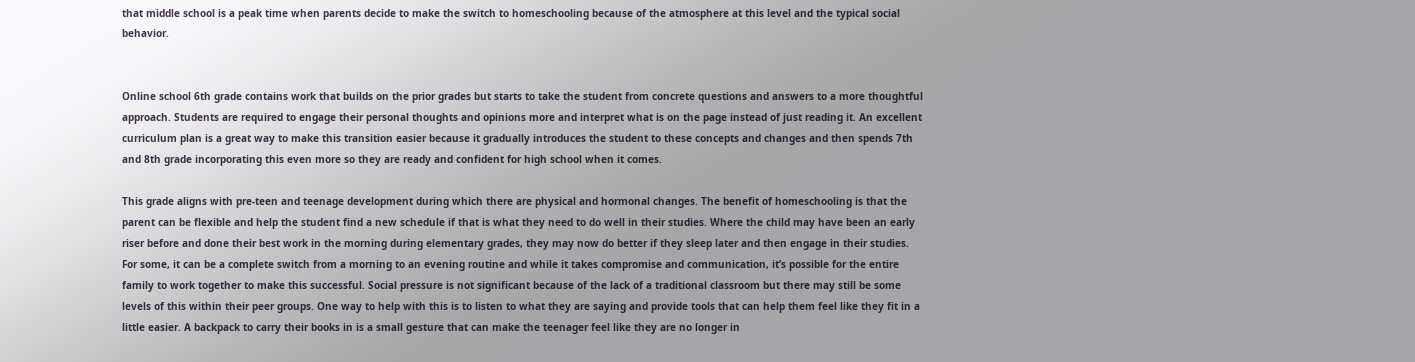that middle school is a peak time when parents decide to make the switch to homeschooling because of the atmosphere at this level and the typical social behavior.


Online school 6th grade contains work that builds on the prior grades but starts to take the student from concrete questions and answers to a more thoughtful approach. Students are required to engage their personal thoughts and opinions more and interpret what is on the page instead of just reading it. An excellent curriculum plan is a great way to make this transition easier because it gradually introduces the student to these concepts and changes and then spends 7th and 8th grade incorporating this even more so they are ready and confident for high school when it comes.

This grade aligns with pre-teen and teenage development during which there are physical and hormonal changes. The benefit of homeschooling is that the parent can be flexible and help the student find a new schedule if that is what they need to do well in their studies. Where the child may have been an early riser before and done their best work in the morning during elementary grades, they may now do better if they sleep later and then engage in their studies. For some, it can be a complete switch from a morning to an evening routine and while it takes compromise and communication, it’s possible for the entire family to work together to make this successful. Social pressure is not significant because of the lack of a traditional classroom but there may still be some levels of this within their peer groups. One way to help with this is to listen to what they are saying and provide tools that can help them feel like they fit in a little easier. A backpack to carry their books in is a small gesture that can make the teenager feel like they are no longer in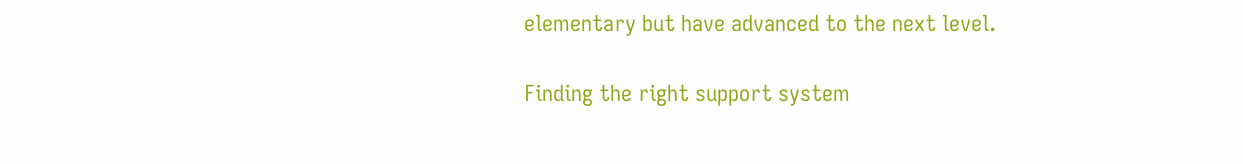elementary but have advanced to the next level.

Finding the right support system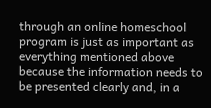through an online homeschool program is just as important as everything mentioned above because the information needs to be presented clearly and, in a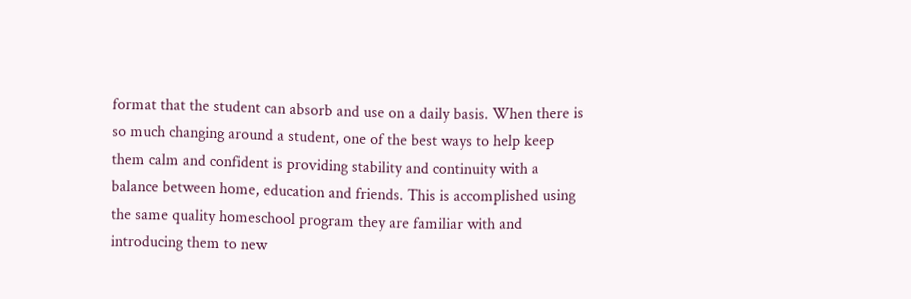format that the student can absorb and use on a daily basis. When there is so much changing around a student, one of the best ways to help keep them calm and confident is providing stability and continuity with a balance between home, education and friends. This is accomplished using the same quality homeschool program they are familiar with and introducing them to new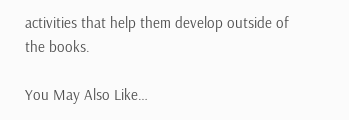activities that help them develop outside of the books.

You May Also Like…